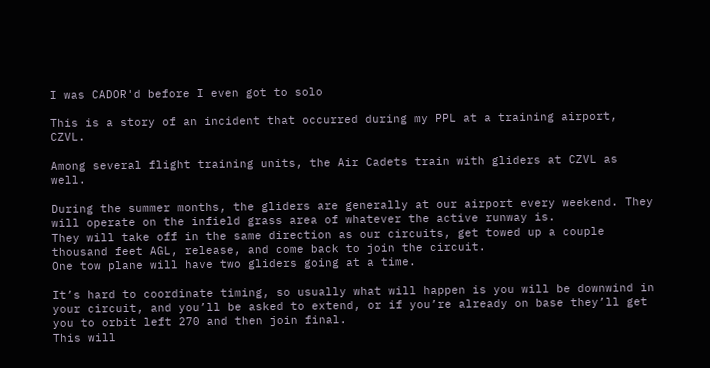I was CADOR'd before I even got to solo

This is a story of an incident that occurred during my PPL at a training airport, CZVL.

Among several flight training units, the Air Cadets train with gliders at CZVL as well.

During the summer months, the gliders are generally at our airport every weekend. They will operate on the infield grass area of whatever the active runway is.
They will take off in the same direction as our circuits, get towed up a couple thousand feet AGL, release, and come back to join the circuit.
One tow plane will have two gliders going at a time.

It’s hard to coordinate timing, so usually what will happen is you will be downwind in your circuit, and you’ll be asked to extend, or if you’re already on base they’ll get you to orbit left 270 and then join final.
This will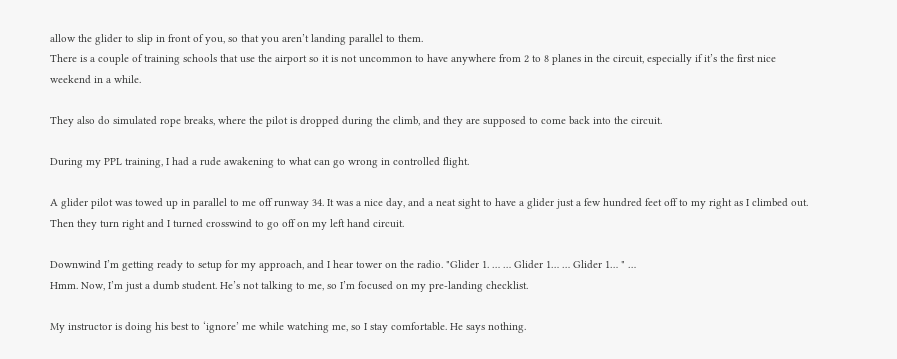allow the glider to slip in front of you, so that you aren’t landing parallel to them.
There is a couple of training schools that use the airport so it is not uncommon to have anywhere from 2 to 8 planes in the circuit, especially if it’s the first nice weekend in a while.

They also do simulated rope breaks, where the pilot is dropped during the climb, and they are supposed to come back into the circuit.

During my PPL training, I had a rude awakening to what can go wrong in controlled flight.

A glider pilot was towed up in parallel to me off runway 34. It was a nice day, and a neat sight to have a glider just a few hundred feet off to my right as I climbed out.
Then they turn right and I turned crosswind to go off on my left hand circuit.

Downwind I’m getting ready to setup for my approach, and I hear tower on the radio. "Glider 1. … … Glider 1… … Glider 1… " …
Hmm. Now, I’m just a dumb student. He’s not talking to me, so I’m focused on my pre-landing checklist.

My instructor is doing his best to ‘ignore’ me while watching me, so I stay comfortable. He says nothing.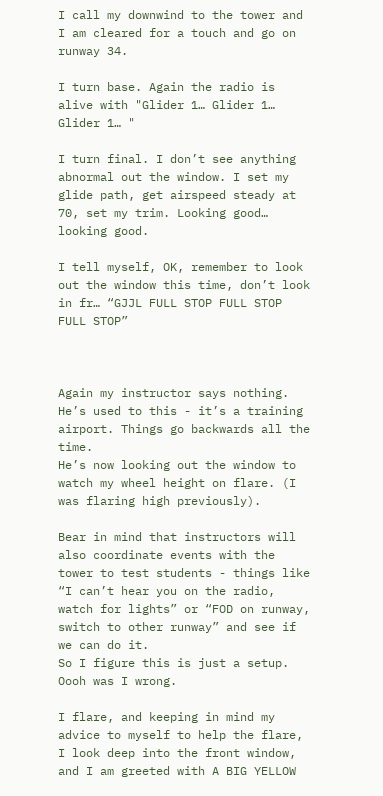I call my downwind to the tower and I am cleared for a touch and go on runway 34.

I turn base. Again the radio is alive with "Glider 1… Glider 1… Glider 1… "

I turn final. I don’t see anything abnormal out the window. I set my glide path, get airspeed steady at 70, set my trim. Looking good… looking good.

I tell myself, OK, remember to look out the window this time, don’t look in fr… “GJJL FULL STOP FULL STOP FULL STOP”



Again my instructor says nothing. He’s used to this - it’s a training airport. Things go backwards all the time.
He’s now looking out the window to watch my wheel height on flare. (I was flaring high previously).

Bear in mind that instructors will also coordinate events with the tower to test students - things like “I can’t hear you on the radio, watch for lights” or “FOD on runway, switch to other runway” and see if we can do it.
So I figure this is just a setup. Oooh was I wrong.

I flare, and keeping in mind my advice to myself to help the flare, I look deep into the front window, and I am greeted with A BIG YELLOW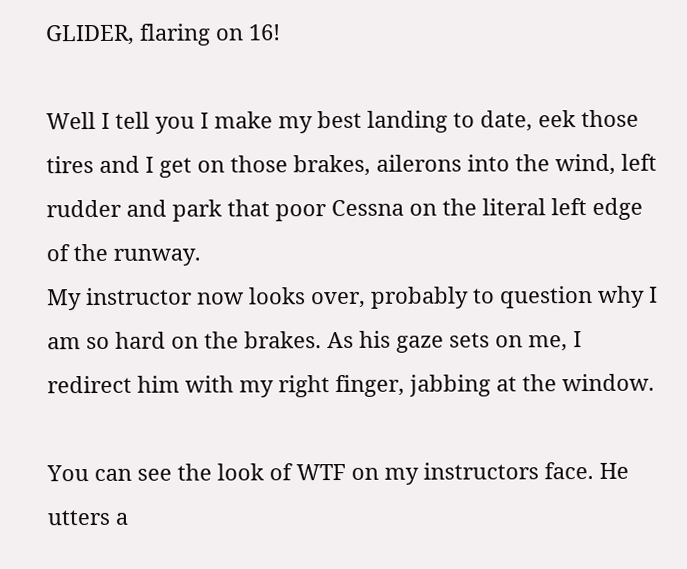GLIDER, flaring on 16!

Well I tell you I make my best landing to date, eek those tires and I get on those brakes, ailerons into the wind, left rudder and park that poor Cessna on the literal left edge of the runway.
My instructor now looks over, probably to question why I am so hard on the brakes. As his gaze sets on me, I redirect him with my right finger, jabbing at the window.

You can see the look of WTF on my instructors face. He utters a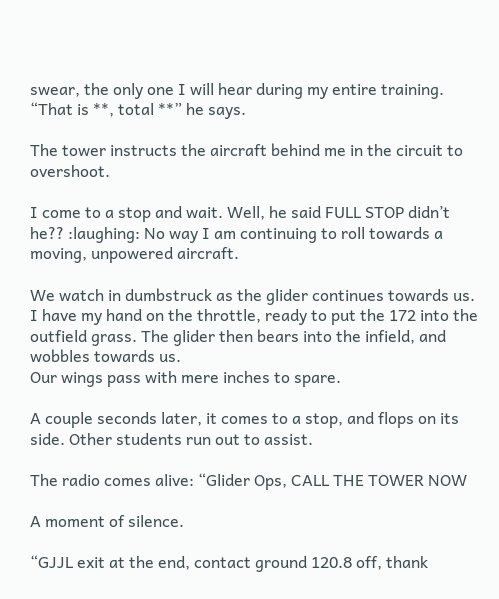swear, the only one I will hear during my entire training. “That is **, total **” he says.

The tower instructs the aircraft behind me in the circuit to overshoot.

I come to a stop and wait. Well, he said FULL STOP didn’t he?? :laughing: No way I am continuing to roll towards a moving, unpowered aircraft.

We watch in dumbstruck as the glider continues towards us. I have my hand on the throttle, ready to put the 172 into the outfield grass. The glider then bears into the infield, and wobbles towards us.
Our wings pass with mere inches to spare.

A couple seconds later, it comes to a stop, and flops on its side. Other students run out to assist.

The radio comes alive: “Glider Ops, CALL THE TOWER NOW

A moment of silence.

“GJJL exit at the end, contact ground 120.8 off, thank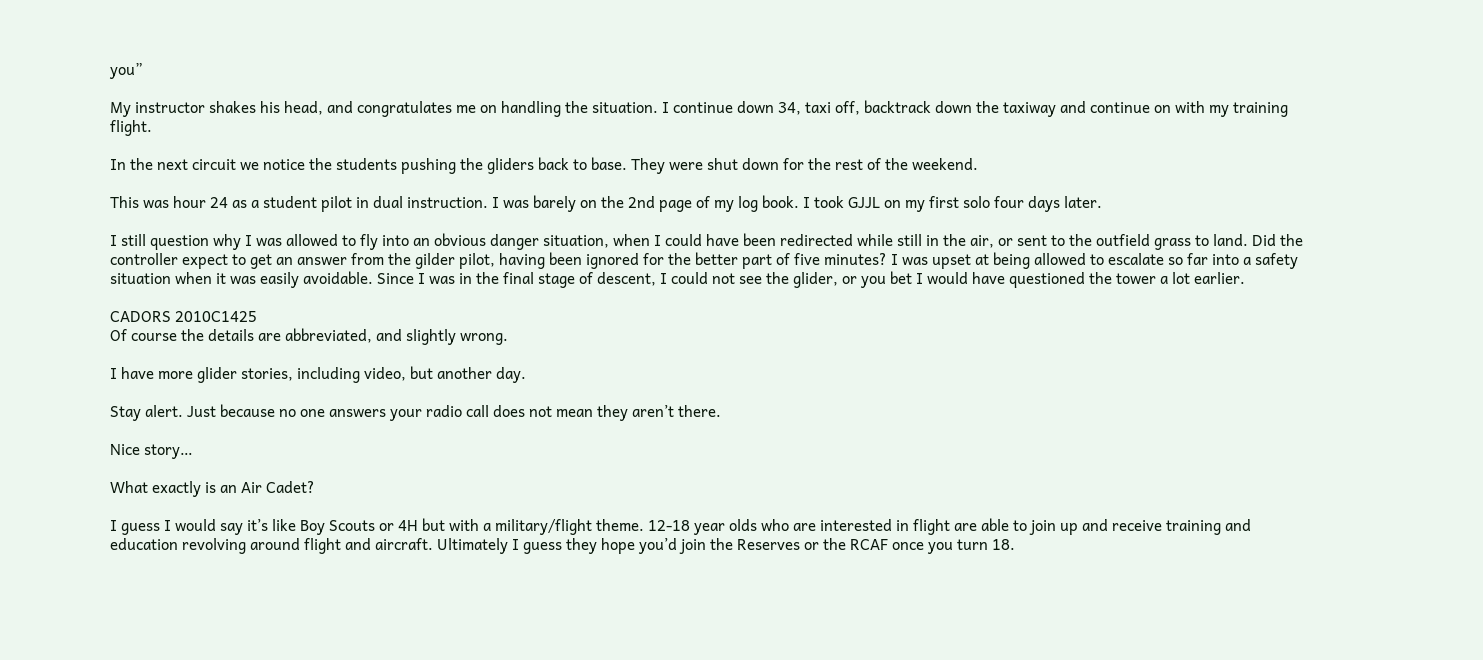you”

My instructor shakes his head, and congratulates me on handling the situation. I continue down 34, taxi off, backtrack down the taxiway and continue on with my training flight.

In the next circuit we notice the students pushing the gliders back to base. They were shut down for the rest of the weekend.

This was hour 24 as a student pilot in dual instruction. I was barely on the 2nd page of my log book. I took GJJL on my first solo four days later.

I still question why I was allowed to fly into an obvious danger situation, when I could have been redirected while still in the air, or sent to the outfield grass to land. Did the controller expect to get an answer from the gilder pilot, having been ignored for the better part of five minutes? I was upset at being allowed to escalate so far into a safety situation when it was easily avoidable. Since I was in the final stage of descent, I could not see the glider, or you bet I would have questioned the tower a lot earlier.

CADORS 2010C1425
Of course the details are abbreviated, and slightly wrong.

I have more glider stories, including video, but another day.

Stay alert. Just because no one answers your radio call does not mean they aren’t there.

Nice story…

What exactly is an Air Cadet?

I guess I would say it’s like Boy Scouts or 4H but with a military/flight theme. 12-18 year olds who are interested in flight are able to join up and receive training and education revolving around flight and aircraft. Ultimately I guess they hope you’d join the Reserves or the RCAF once you turn 18.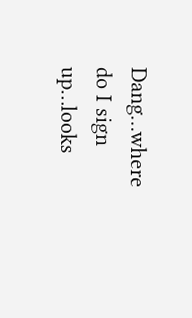Dang…where do I sign up…looks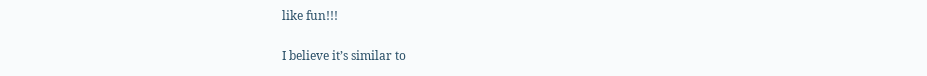like fun!!!

I believe it’s similar to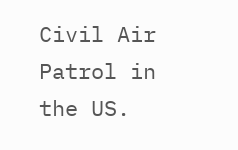Civil Air Patrol in the US.